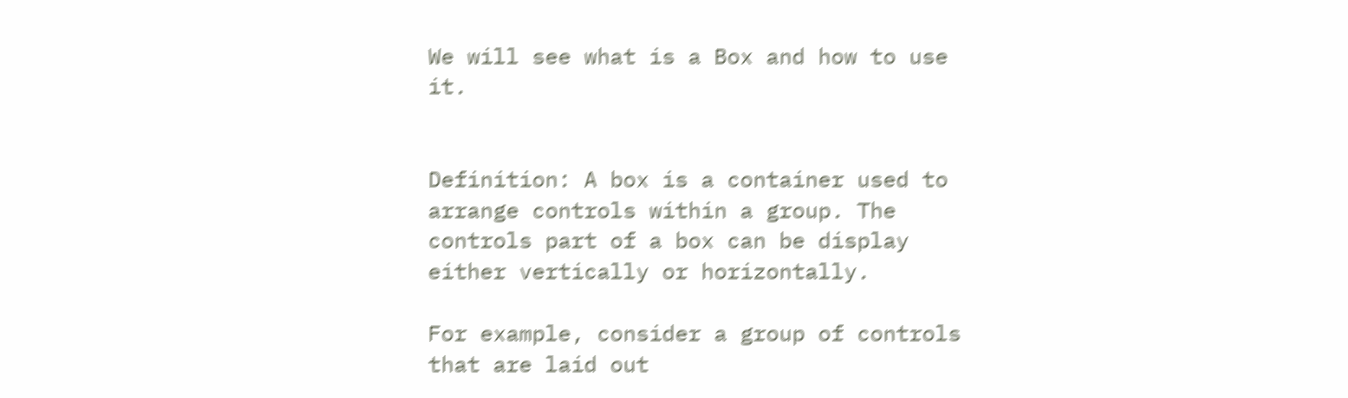We will see what is a Box and how to use it.


Definition: A box is a container used to arrange controls within a group. The controls part of a box can be display either vertically or horizontally.

For example, consider a group of controls that are laid out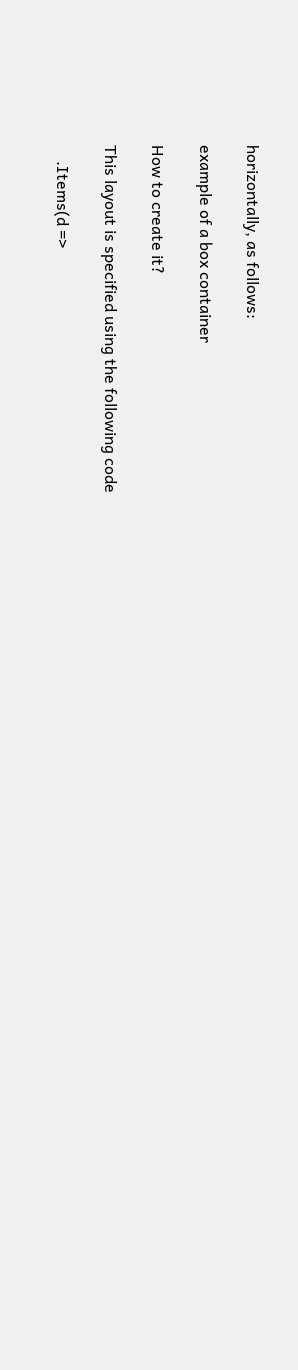horizontally, as follows:

example of a box container

How to create it?

This layout is specified using the following code

    .Items(d =>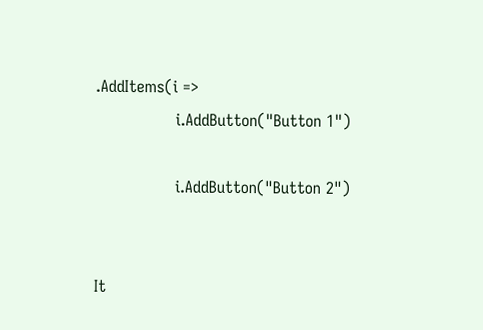.AddItems(i =>
                i.AddButton("Button 1")

                i.AddButton("Button 2")


It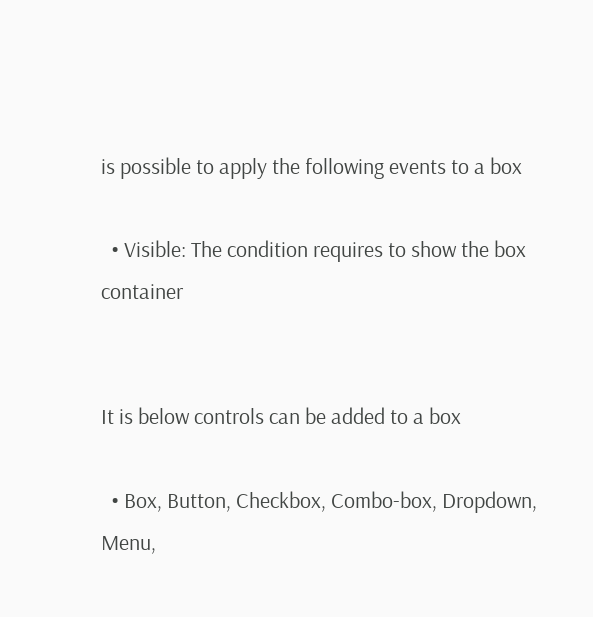is possible to apply the following events to a box

  • Visible: The condition requires to show the box container


It is below controls can be added to a box

  • Box, Button, Checkbox, Combo-box, Dropdown, Menu,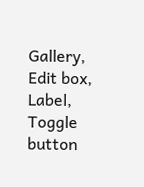Gallery, Edit box, Label, Toggle button